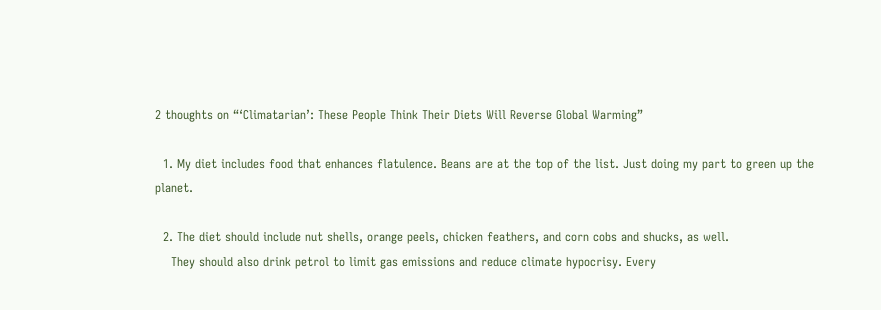2 thoughts on “‘Climatarian’: These People Think Their Diets Will Reverse Global Warming”

  1. My diet includes food that enhances flatulence. Beans are at the top of the list. Just doing my part to green up the planet.

  2. The diet should include nut shells, orange peels, chicken feathers, and corn cobs and shucks, as well.
    They should also drink petrol to limit gas emissions and reduce climate hypocrisy. Every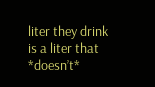liter they drink is a liter that *doesn’t*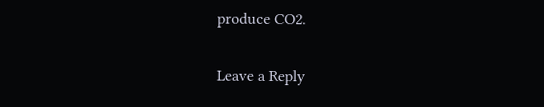produce CO2.

Leave a Reply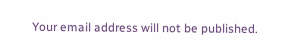Your email address will not be published.